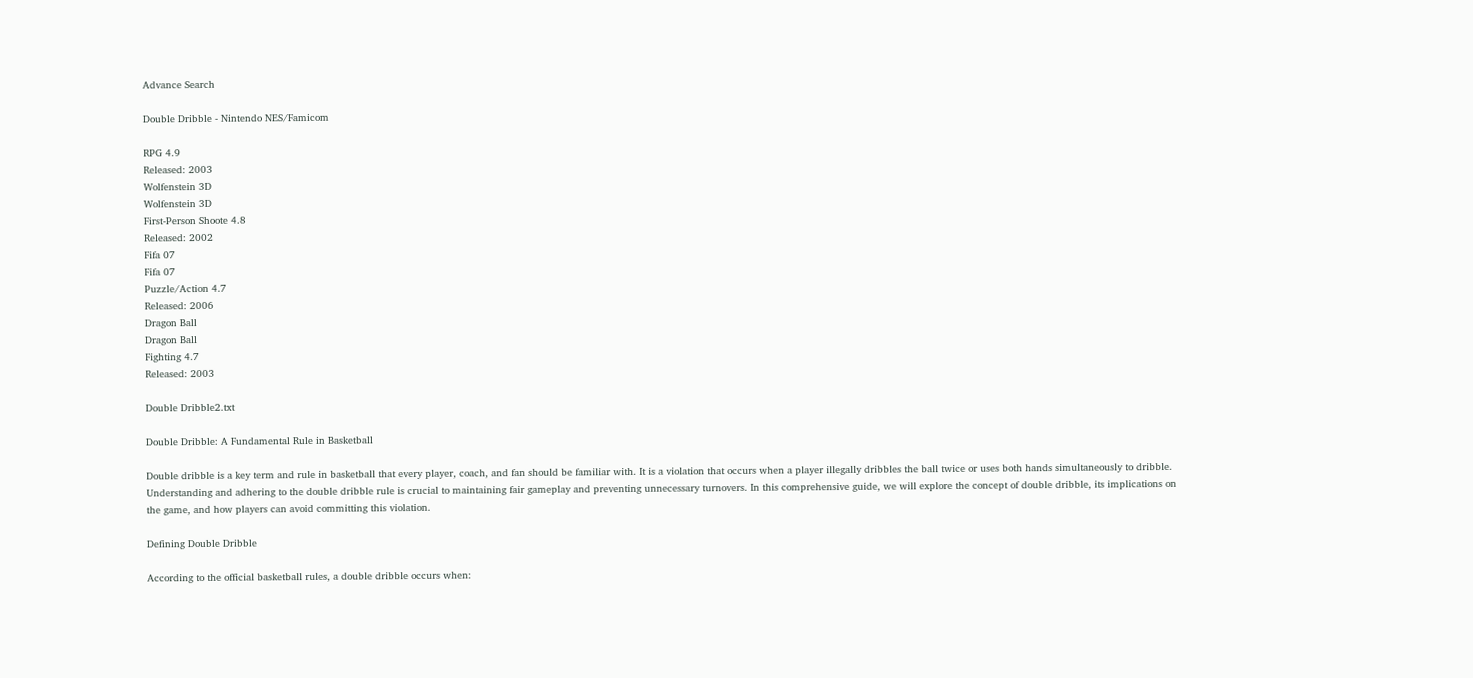Advance Search

Double Dribble - Nintendo NES/Famicom

RPG 4.9
Released: 2003
Wolfenstein 3D
Wolfenstein 3D
First-Person Shoote 4.8
Released: 2002
Fifa 07
Fifa 07
Puzzle/Action 4.7
Released: 2006
Dragon Ball
Dragon Ball
Fighting 4.7
Released: 2003

Double Dribble2.txt

Double Dribble: A Fundamental Rule in Basketball

Double dribble is a key term and rule in basketball that every player, coach, and fan should be familiar with. It is a violation that occurs when a player illegally dribbles the ball twice or uses both hands simultaneously to dribble. Understanding and adhering to the double dribble rule is crucial to maintaining fair gameplay and preventing unnecessary turnovers. In this comprehensive guide, we will explore the concept of double dribble, its implications on the game, and how players can avoid committing this violation.

Defining Double Dribble

According to the official basketball rules, a double dribble occurs when: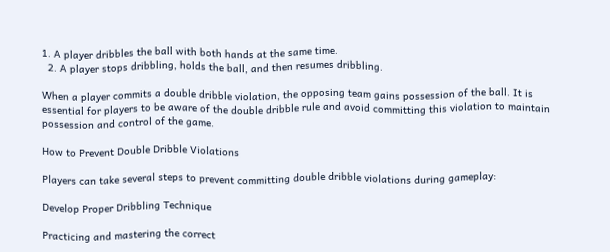1. A player dribbles the ball with both hands at the same time.
  2. A player stops dribbling, holds the ball, and then resumes dribbling.

When a player commits a double dribble violation, the opposing team gains possession of the ball. It is essential for players to be aware of the double dribble rule and avoid committing this violation to maintain possession and control of the game.

How to Prevent Double Dribble Violations

Players can take several steps to prevent committing double dribble violations during gameplay:

Develop Proper Dribbling Technique

Practicing and mastering the correct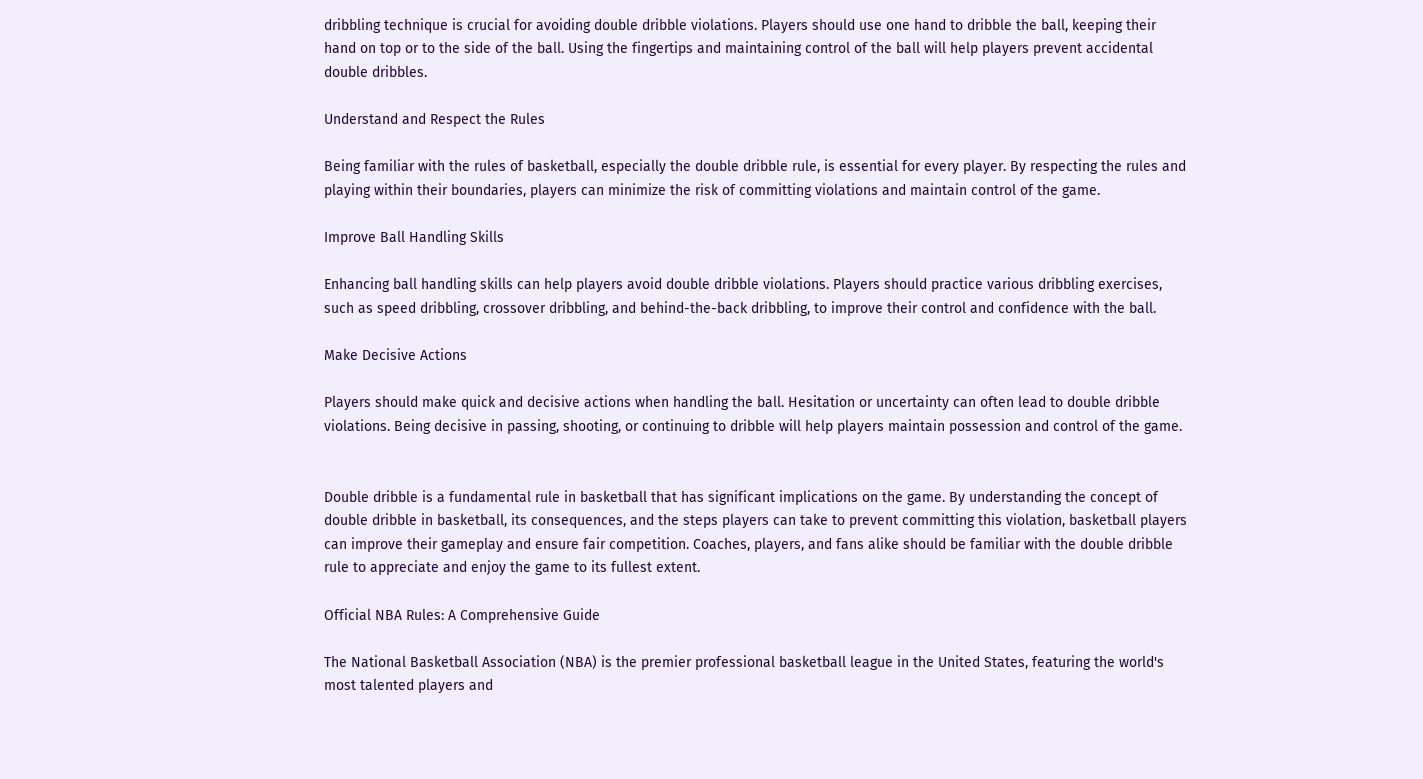dribbling technique is crucial for avoiding double dribble violations. Players should use one hand to dribble the ball, keeping their hand on top or to the side of the ball. Using the fingertips and maintaining control of the ball will help players prevent accidental double dribbles.

Understand and Respect the Rules

Being familiar with the rules of basketball, especially the double dribble rule, is essential for every player. By respecting the rules and playing within their boundaries, players can minimize the risk of committing violations and maintain control of the game.

Improve Ball Handling Skills

Enhancing ball handling skills can help players avoid double dribble violations. Players should practice various dribbling exercises, such as speed dribbling, crossover dribbling, and behind-the-back dribbling, to improve their control and confidence with the ball.

Make Decisive Actions

Players should make quick and decisive actions when handling the ball. Hesitation or uncertainty can often lead to double dribble violations. Being decisive in passing, shooting, or continuing to dribble will help players maintain possession and control of the game.


Double dribble is a fundamental rule in basketball that has significant implications on the game. By understanding the concept of double dribble in basketball, its consequences, and the steps players can take to prevent committing this violation, basketball players can improve their gameplay and ensure fair competition. Coaches, players, and fans alike should be familiar with the double dribble rule to appreciate and enjoy the game to its fullest extent.

Official NBA Rules: A Comprehensive Guide

The National Basketball Association (NBA) is the premier professional basketball league in the United States, featuring the world's most talented players and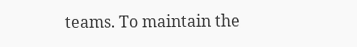teams. To maintain the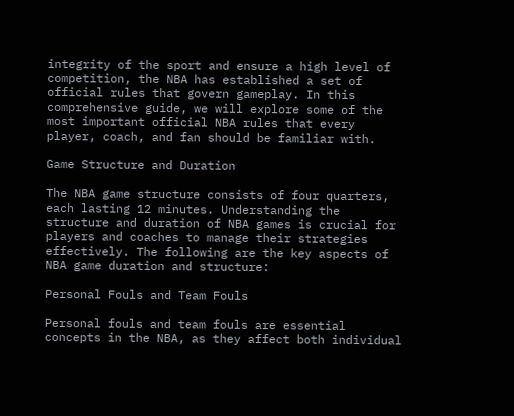integrity of the sport and ensure a high level of competition, the NBA has established a set of official rules that govern gameplay. In this comprehensive guide, we will explore some of the most important official NBA rules that every player, coach, and fan should be familiar with.

Game Structure and Duration

The NBA game structure consists of four quarters, each lasting 12 minutes. Understanding the structure and duration of NBA games is crucial for players and coaches to manage their strategies effectively. The following are the key aspects of NBA game duration and structure:

Personal Fouls and Team Fouls

Personal fouls and team fouls are essential concepts in the NBA, as they affect both individual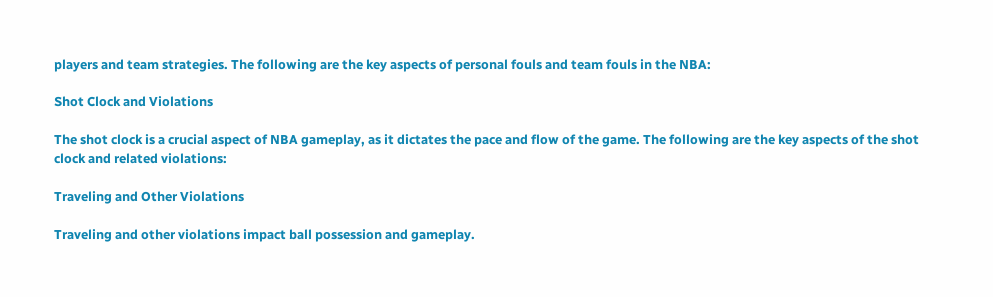players and team strategies. The following are the key aspects of personal fouls and team fouls in the NBA:

Shot Clock and Violations

The shot clock is a crucial aspect of NBA gameplay, as it dictates the pace and flow of the game. The following are the key aspects of the shot clock and related violations:

Traveling and Other Violations

Traveling and other violations impact ball possession and gameplay.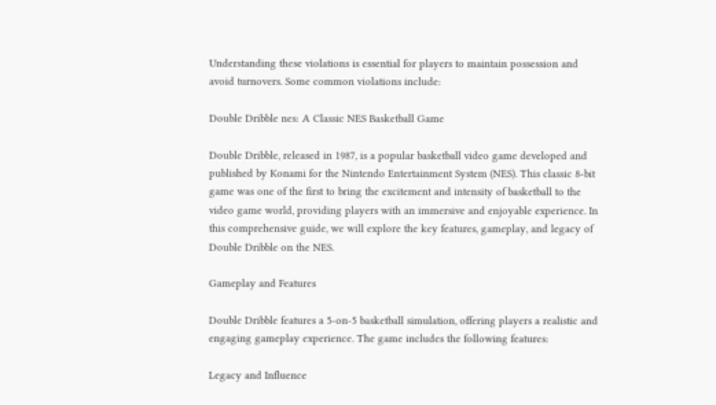Understanding these violations is essential for players to maintain possession and avoid turnovers. Some common violations include:

Double Dribble nes: A Classic NES Basketball Game

Double Dribble, released in 1987, is a popular basketball video game developed and published by Konami for the Nintendo Entertainment System (NES). This classic 8-bit game was one of the first to bring the excitement and intensity of basketball to the video game world, providing players with an immersive and enjoyable experience. In this comprehensive guide, we will explore the key features, gameplay, and legacy of Double Dribble on the NES.

Gameplay and Features

Double Dribble features a 5-on-5 basketball simulation, offering players a realistic and engaging gameplay experience. The game includes the following features:

Legacy and Influence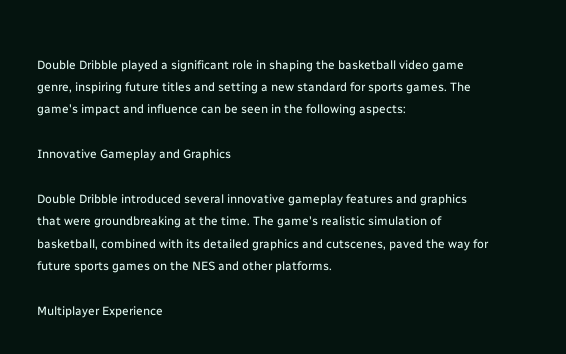Double Dribble played a significant role in shaping the basketball video game genre, inspiring future titles and setting a new standard for sports games. The game's impact and influence can be seen in the following aspects:

Innovative Gameplay and Graphics

Double Dribble introduced several innovative gameplay features and graphics that were groundbreaking at the time. The game's realistic simulation of basketball, combined with its detailed graphics and cutscenes, paved the way for future sports games on the NES and other platforms.

Multiplayer Experience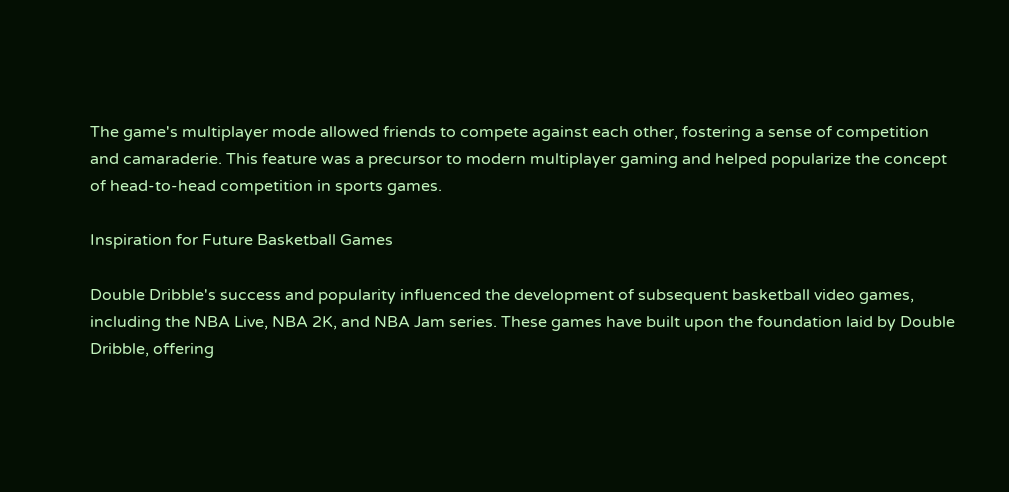The game's multiplayer mode allowed friends to compete against each other, fostering a sense of competition and camaraderie. This feature was a precursor to modern multiplayer gaming and helped popularize the concept of head-to-head competition in sports games.

Inspiration for Future Basketball Games

Double Dribble's success and popularity influenced the development of subsequent basketball video games, including the NBA Live, NBA 2K, and NBA Jam series. These games have built upon the foundation laid by Double Dribble, offering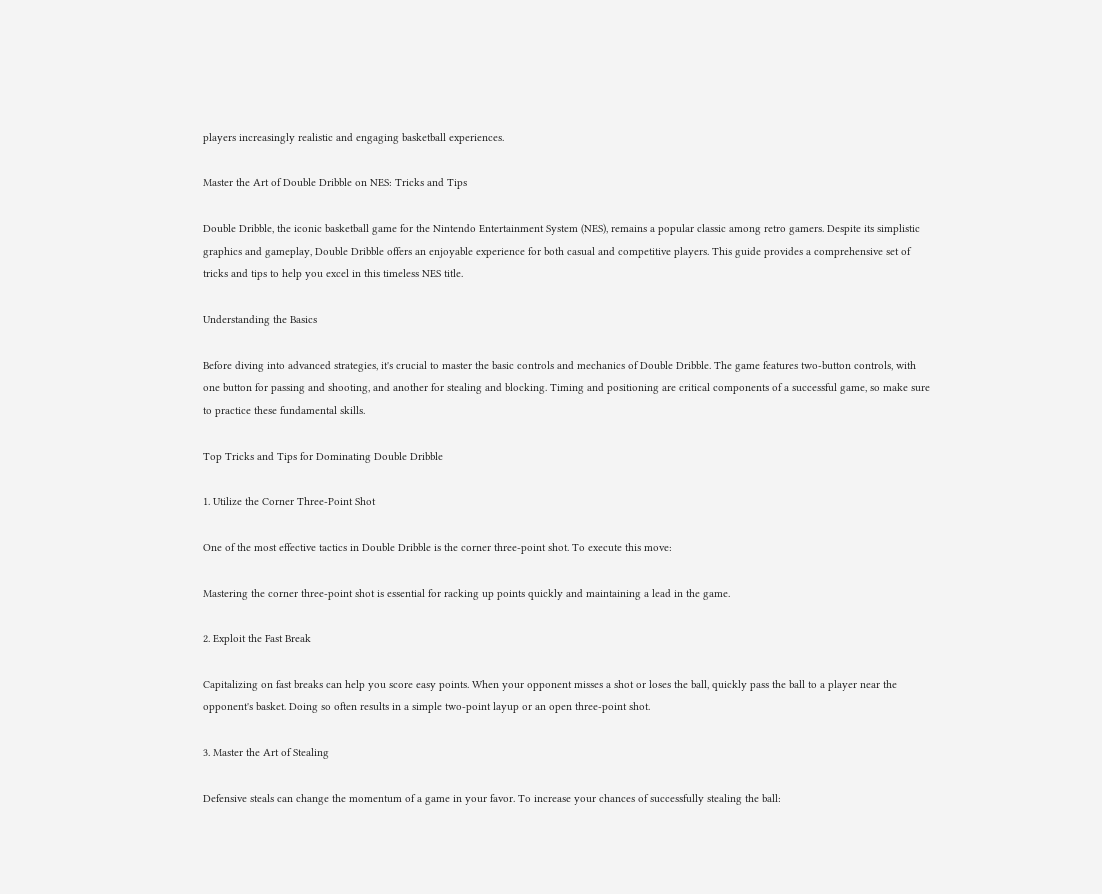players increasingly realistic and engaging basketball experiences.

Master the Art of Double Dribble on NES: Tricks and Tips

Double Dribble, the iconic basketball game for the Nintendo Entertainment System (NES), remains a popular classic among retro gamers. Despite its simplistic graphics and gameplay, Double Dribble offers an enjoyable experience for both casual and competitive players. This guide provides a comprehensive set of tricks and tips to help you excel in this timeless NES title.

Understanding the Basics

Before diving into advanced strategies, it's crucial to master the basic controls and mechanics of Double Dribble. The game features two-button controls, with one button for passing and shooting, and another for stealing and blocking. Timing and positioning are critical components of a successful game, so make sure to practice these fundamental skills.

Top Tricks and Tips for Dominating Double Dribble

1. Utilize the Corner Three-Point Shot

One of the most effective tactics in Double Dribble is the corner three-point shot. To execute this move:

Mastering the corner three-point shot is essential for racking up points quickly and maintaining a lead in the game.

2. Exploit the Fast Break

Capitalizing on fast breaks can help you score easy points. When your opponent misses a shot or loses the ball, quickly pass the ball to a player near the opponent's basket. Doing so often results in a simple two-point layup or an open three-point shot.

3. Master the Art of Stealing

Defensive steals can change the momentum of a game in your favor. To increase your chances of successfully stealing the ball: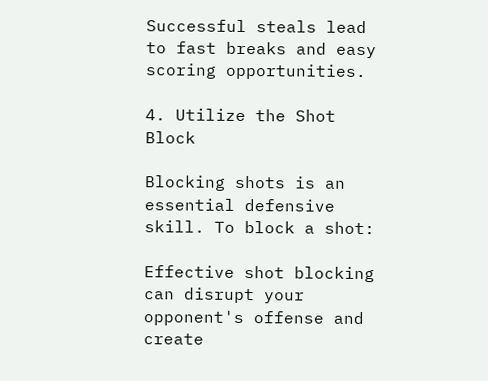Successful steals lead to fast breaks and easy scoring opportunities.

4. Utilize the Shot Block

Blocking shots is an essential defensive skill. To block a shot:

Effective shot blocking can disrupt your opponent's offense and create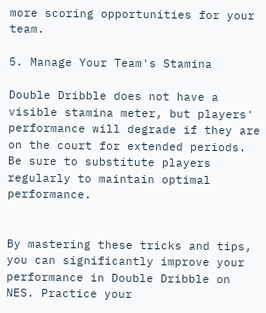more scoring opportunities for your team.

5. Manage Your Team's Stamina

Double Dribble does not have a visible stamina meter, but players' performance will degrade if they are on the court for extended periods. Be sure to substitute players regularly to maintain optimal performance.


By mastering these tricks and tips, you can significantly improve your performance in Double Dribble on NES. Practice your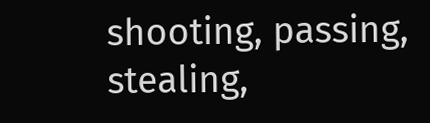shooting, passing, stealing,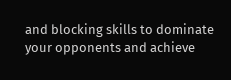and blocking skills to dominate your opponents and achieve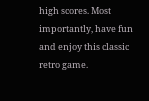high scores. Most importantly, have fun and enjoy this classic retro game.